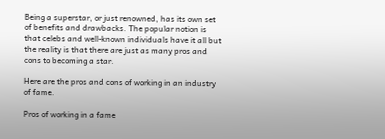Being a superstar, or just renowned, has its own set of benefits and drawbacks. The popular notion is that celebs and well-known individuals have it all but the reality is that there are just as many pros and cons to becoming a star.

Here are the pros and cons of working in an industry of fame.

Pros of working in a fame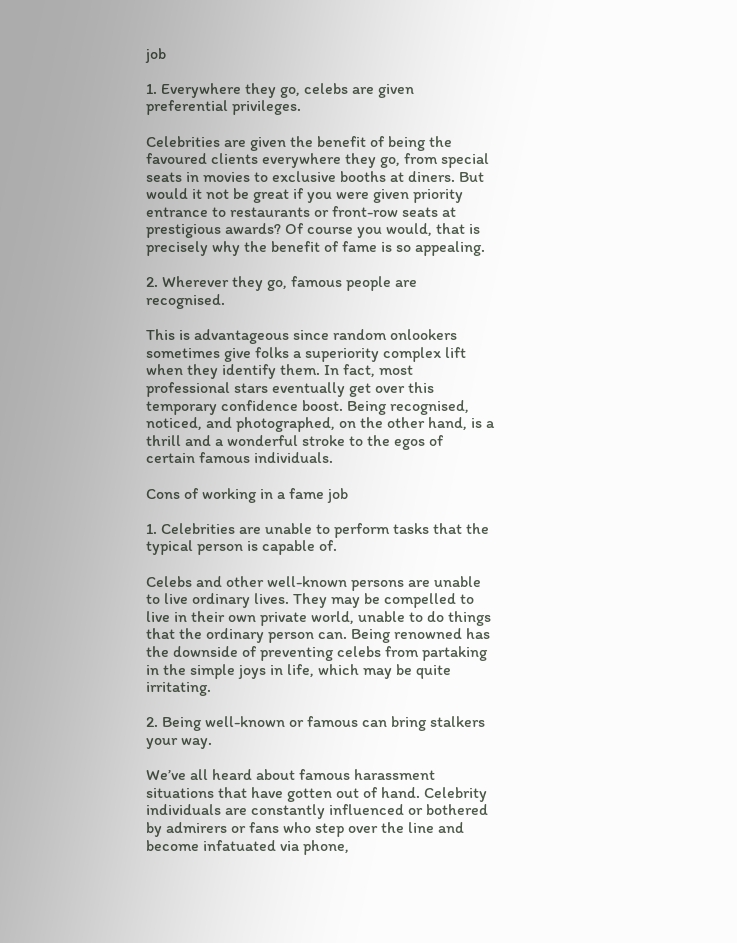job

1. Everywhere they go, celebs are given preferential privileges.

Celebrities are given the benefit of being the favoured clients everywhere they go, from special seats in movies to exclusive booths at diners. But would it not be great if you were given priority entrance to restaurants or front-row seats at prestigious awards? Of course you would, that is precisely why the benefit of fame is so appealing.

2. Wherever they go, famous people are recognised.

This is advantageous since random onlookers sometimes give folks a superiority complex lift when they identify them. In fact, most professional stars eventually get over this temporary confidence boost. Being recognised, noticed, and photographed, on the other hand, is a thrill and a wonderful stroke to the egos of certain famous individuals.

Cons of working in a fame job

1. Celebrities are unable to perform tasks that the typical person is capable of.

Celebs and other well-known persons are unable to live ordinary lives. They may be compelled to live in their own private world, unable to do things that the ordinary person can. Being renowned has the downside of preventing celebs from partaking in the simple joys in life, which may be quite irritating.

2. Being well-known or famous can bring stalkers your way.

We’ve all heard about famous harassment situations that have gotten out of hand. Celebrity individuals are constantly influenced or bothered by admirers or fans who step over the line and become infatuated via phone,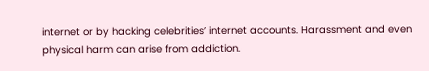internet or by hacking celebrities’ internet accounts. Harassment and even physical harm can arise from addiction.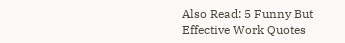Also Read: 5 Funny But Effective Work Quotes